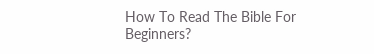How To Read The Bible For Beginners?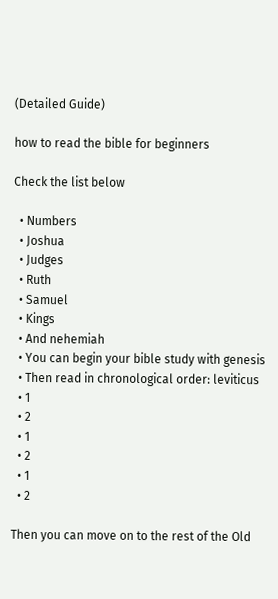(Detailed Guide)

how to read the bible for beginners

Check the list below

  • Numbers
  • Joshua
  • Judges
  • Ruth
  • Samuel
  • Kings
  • And nehemiah
  • You can begin your bible study with genesis
  • Then read in chronological order: leviticus
  • 1
  • 2
  • 1
  • 2
  • 1
  • 2

Then you can move on to the rest of the Old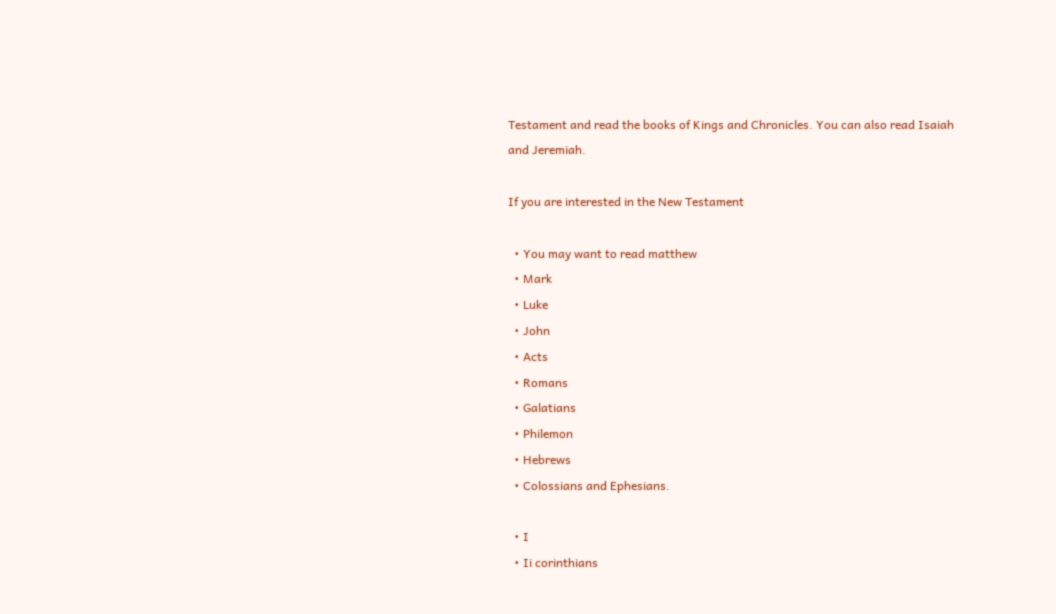Testament and read the books of Kings and Chronicles. You can also read Isaiah and Jeremiah.

If you are interested in the New Testament

  • You may want to read matthew
  • Mark
  • Luke
  • John
  • Acts
  • Romans
  • Galatians
  • Philemon
  • Hebrews
  • Colossians and Ephesians.

  • I
  • Ii corinthians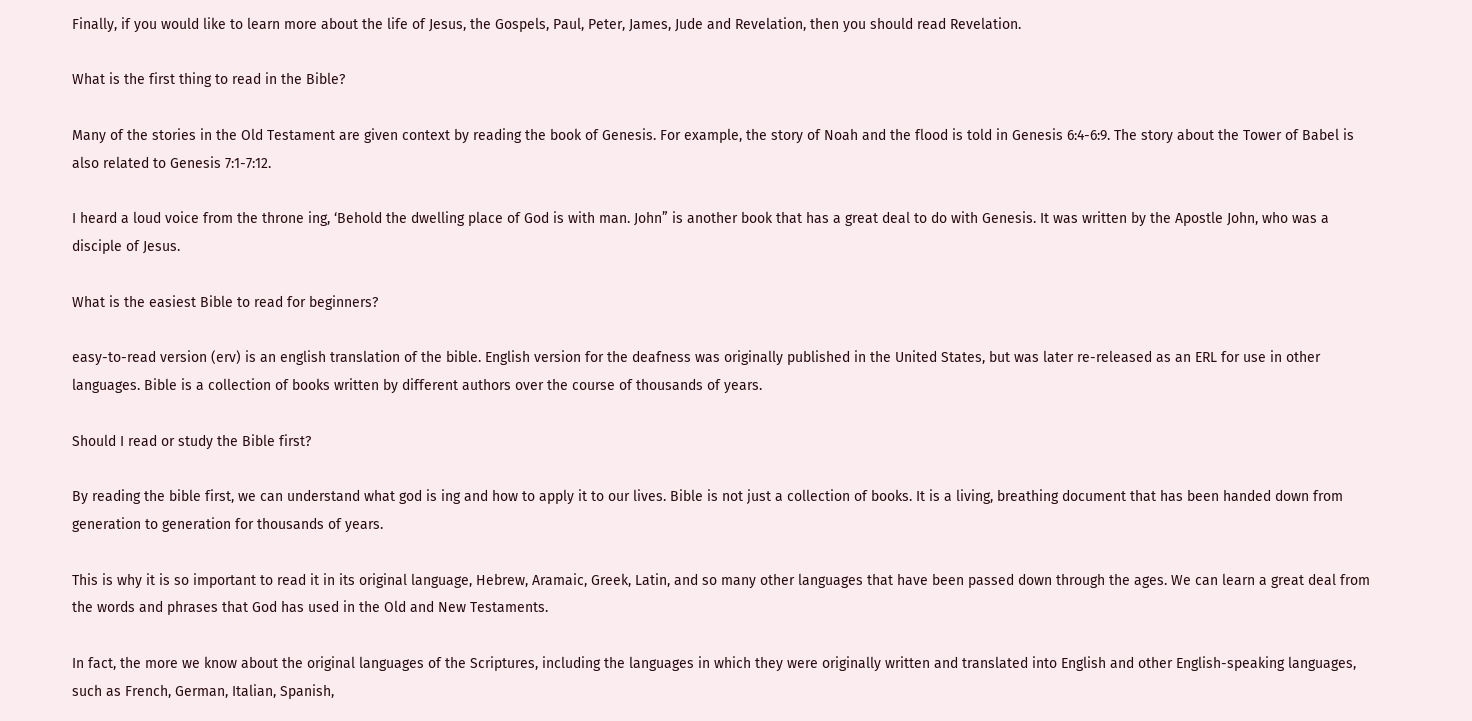Finally, if you would like to learn more about the life of Jesus, the Gospels, Paul, Peter, James, Jude and Revelation, then you should read Revelation.

What is the first thing to read in the Bible?

Many of the stories in the Old Testament are given context by reading the book of Genesis. For example, the story of Noah and the flood is told in Genesis 6:4-6:9. The story about the Tower of Babel is also related to Genesis 7:1-7:12.

I heard a loud voice from the throne ing, ‘Behold the dwelling place of God is with man. John” is another book that has a great deal to do with Genesis. It was written by the Apostle John, who was a disciple of Jesus.

What is the easiest Bible to read for beginners?

easy-to-read version (erv) is an english translation of the bible. English version for the deafness was originally published in the United States, but was later re-released as an ERL for use in other languages. Bible is a collection of books written by different authors over the course of thousands of years.

Should I read or study the Bible first?

By reading the bible first, we can understand what god is ing and how to apply it to our lives. Bible is not just a collection of books. It is a living, breathing document that has been handed down from generation to generation for thousands of years.

This is why it is so important to read it in its original language, Hebrew, Aramaic, Greek, Latin, and so many other languages that have been passed down through the ages. We can learn a great deal from the words and phrases that God has used in the Old and New Testaments.

In fact, the more we know about the original languages of the Scriptures, including the languages in which they were originally written and translated into English and other English-speaking languages, such as French, German, Italian, Spanish,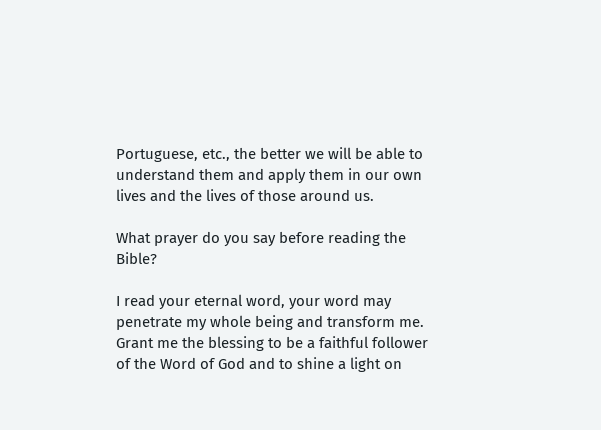Portuguese, etc., the better we will be able to understand them and apply them in our own lives and the lives of those around us.

What prayer do you say before reading the Bible?

I read your eternal word, your word may penetrate my whole being and transform me. Grant me the blessing to be a faithful follower of the Word of God and to shine a light on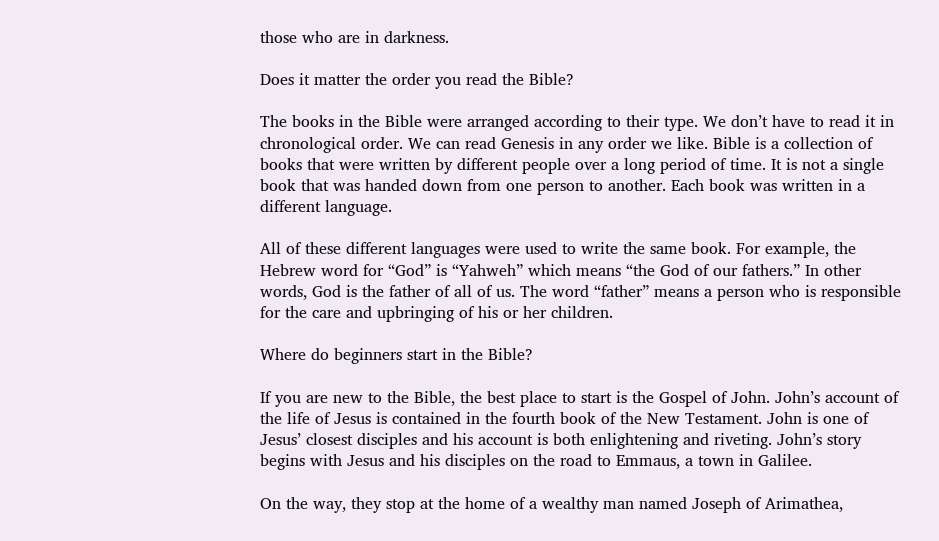those who are in darkness.

Does it matter the order you read the Bible?

The books in the Bible were arranged according to their type. We don’t have to read it in chronological order. We can read Genesis in any order we like. Bible is a collection of books that were written by different people over a long period of time. It is not a single book that was handed down from one person to another. Each book was written in a different language.

All of these different languages were used to write the same book. For example, the Hebrew word for “God” is “Yahweh” which means “the God of our fathers.” In other words, God is the father of all of us. The word “father” means a person who is responsible for the care and upbringing of his or her children.

Where do beginners start in the Bible?

If you are new to the Bible, the best place to start is the Gospel of John. John’s account of the life of Jesus is contained in the fourth book of the New Testament. John is one of Jesus’ closest disciples and his account is both enlightening and riveting. John’s story begins with Jesus and his disciples on the road to Emmaus, a town in Galilee.

On the way, they stop at the home of a wealthy man named Joseph of Arimathea,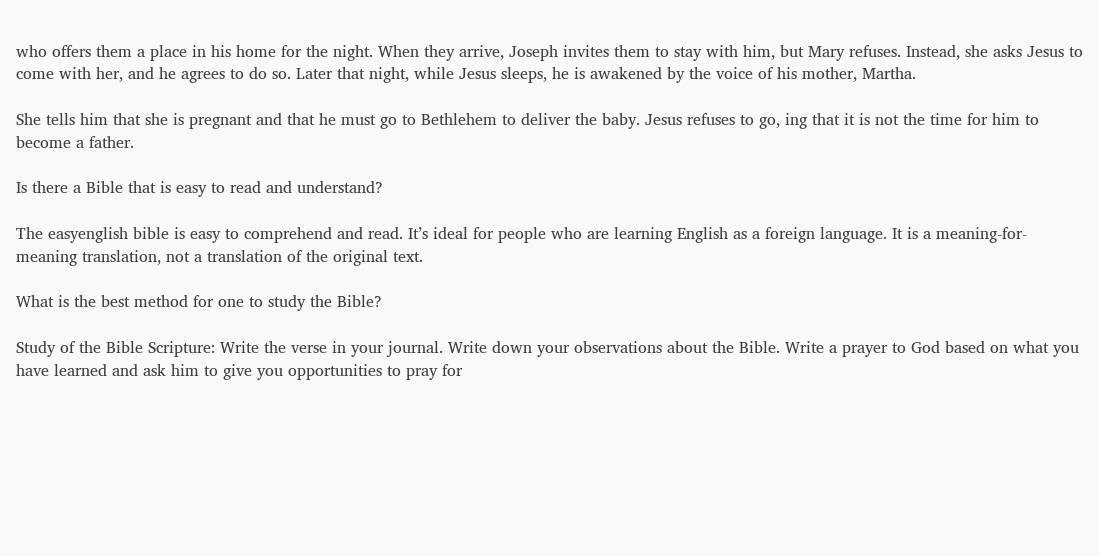who offers them a place in his home for the night. When they arrive, Joseph invites them to stay with him, but Mary refuses. Instead, she asks Jesus to come with her, and he agrees to do so. Later that night, while Jesus sleeps, he is awakened by the voice of his mother, Martha.

She tells him that she is pregnant and that he must go to Bethlehem to deliver the baby. Jesus refuses to go, ing that it is not the time for him to become a father.

Is there a Bible that is easy to read and understand?

The easyenglish bible is easy to comprehend and read. It’s ideal for people who are learning English as a foreign language. It is a meaning-for- meaning translation, not a translation of the original text.

What is the best method for one to study the Bible?

Study of the Bible Scripture: Write the verse in your journal. Write down your observations about the Bible. Write a prayer to God based on what you have learned and ask him to give you opportunities to pray for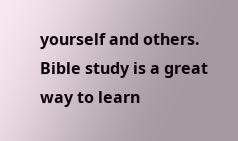yourself and others. Bible study is a great way to learn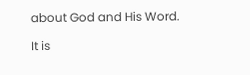about God and His Word.

It is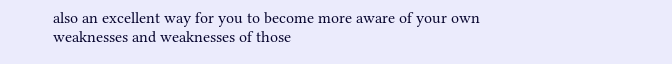also an excellent way for you to become more aware of your own weaknesses and weaknesses of those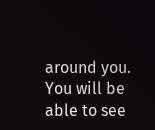around you. You will be able to see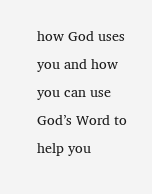how God uses you and how you can use God’s Word to help you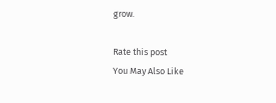grow.

Rate this post
You May Also Like